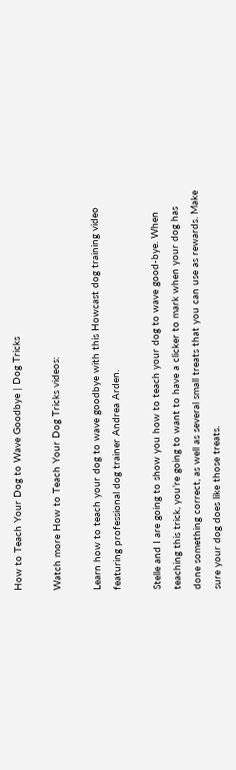How to Teach Your Dog to Wave Goodbye | Dog Tricks

Watch more How to Teach Your Dog Tricks videos:

Learn how to teach your dog to wave goodbye with this Howcast dog training video featuring professional dog trainer Andrea Arden.

Stelle and I are going to show you how to teach your dog to wave good-bye. When teaching this trick, you’re going to want to have a clicker to mark when your dog has done something correct, as well as several small treats that you can use as rewards. Make sure your dog does like those treats.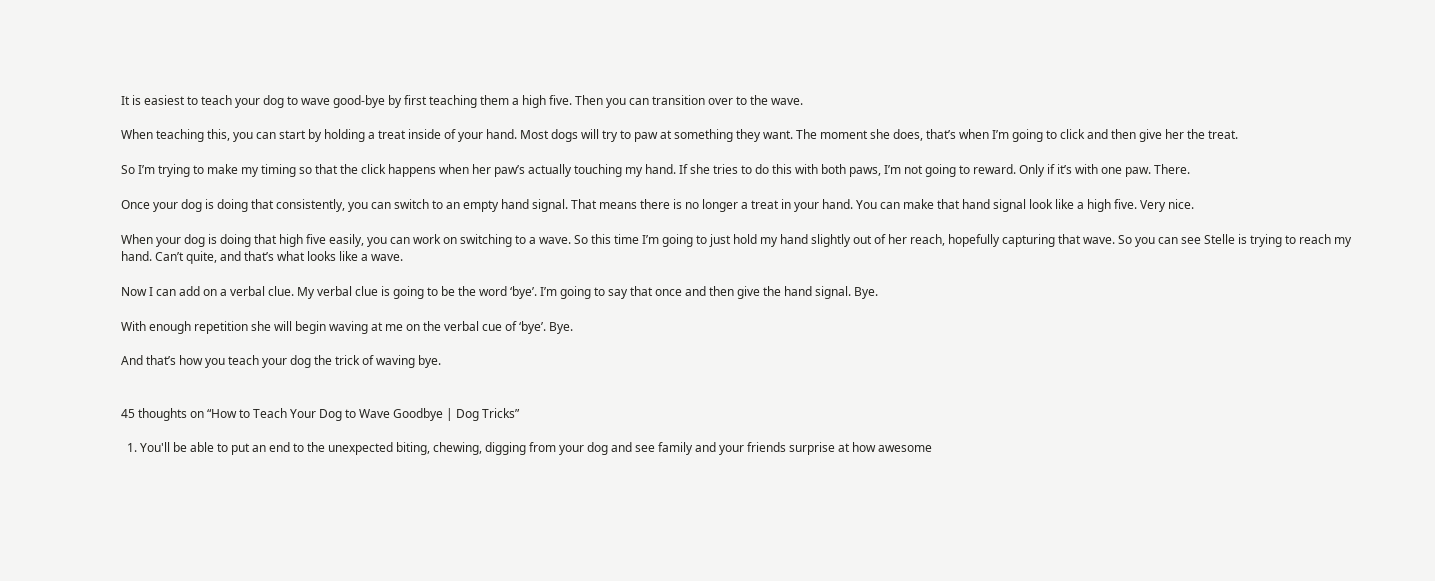It is easiest to teach your dog to wave good-bye by first teaching them a high five. Then you can transition over to the wave.

When teaching this, you can start by holding a treat inside of your hand. Most dogs will try to paw at something they want. The moment she does, that’s when I’m going to click and then give her the treat.

So I’m trying to make my timing so that the click happens when her paw’s actually touching my hand. If she tries to do this with both paws, I’m not going to reward. Only if it’s with one paw. There.

Once your dog is doing that consistently, you can switch to an empty hand signal. That means there is no longer a treat in your hand. You can make that hand signal look like a high five. Very nice.

When your dog is doing that high five easily, you can work on switching to a wave. So this time I’m going to just hold my hand slightly out of her reach, hopefully capturing that wave. So you can see Stelle is trying to reach my hand. Can’t quite, and that’s what looks like a wave.

Now I can add on a verbal clue. My verbal clue is going to be the word ‘bye’. I’m going to say that once and then give the hand signal. Bye.

With enough repetition she will begin waving at me on the verbal cue of ‘bye’. Bye.

And that’s how you teach your dog the trick of waving bye.


45 thoughts on “How to Teach Your Dog to Wave Goodbye | Dog Tricks”

  1. You'll be able to put an end to the unexpected biting, chewing, digging from your dog and see family and your friends surprise at how awesome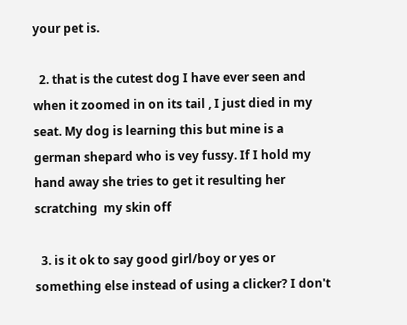your pet is.

  2. that is the cutest dog I have ever seen and when it zoomed in on its tail , I just died in my seat. My dog is learning this but mine is a german shepard who is vey fussy. If I hold my hand away she tries to get it resulting her scratching  my skin off

  3. is it ok to say good girl/boy or yes or something else instead of using a clicker? I don't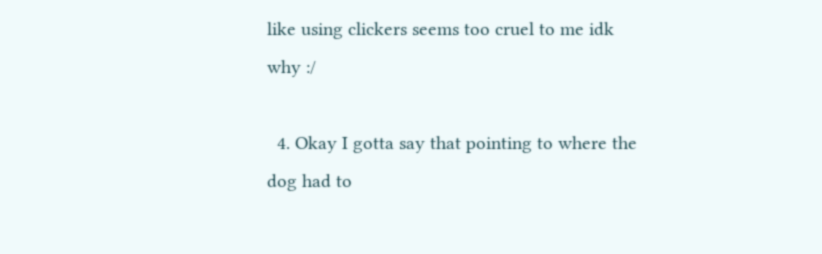like using clickers seems too cruel to me idk why :/

  4. Okay I gotta say that pointing to where the dog had to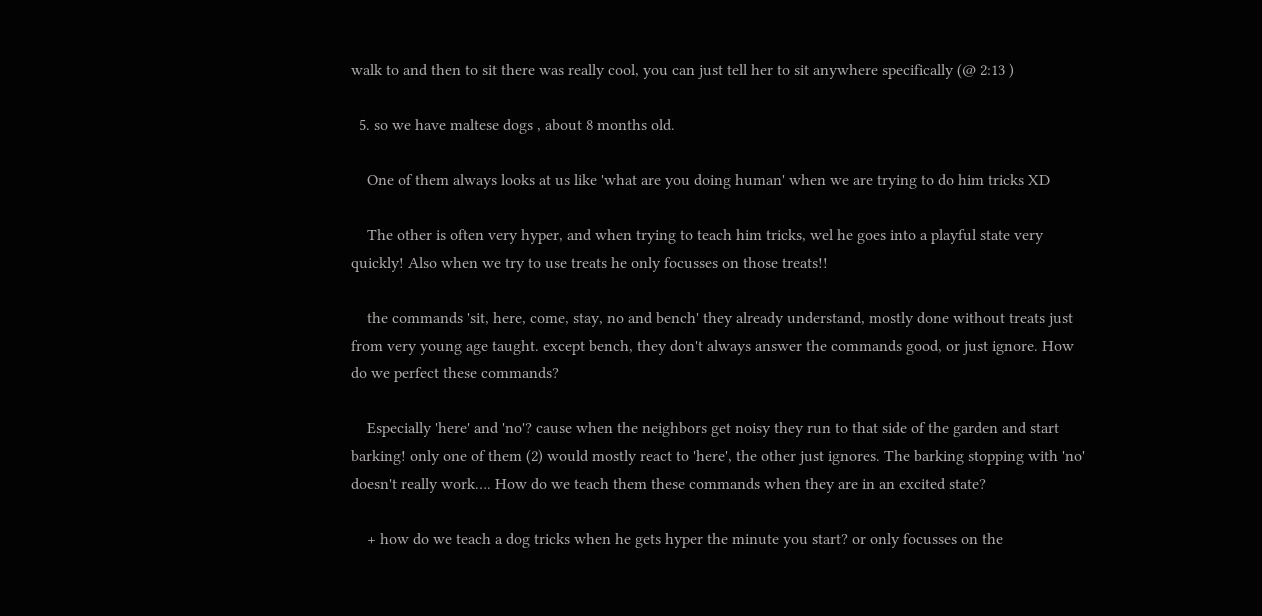walk to and then to sit there was really cool, you can just tell her to sit anywhere specifically (@ 2:13 )

  5. so we have maltese dogs , about 8 months old.

    One of them always looks at us like 'what are you doing human' when we are trying to do him tricks XD

    The other is often very hyper, and when trying to teach him tricks, wel he goes into a playful state very quickly! Also when we try to use treats he only focusses on those treats!!

    the commands 'sit, here, come, stay, no and bench' they already understand, mostly done without treats just from very young age taught. except bench, they don't always answer the commands good, or just ignore. How do we perfect these commands?

    Especially 'here' and 'no'? cause when the neighbors get noisy they run to that side of the garden and start barking! only one of them (2) would mostly react to 'here', the other just ignores. The barking stopping with 'no' doesn't really work…. How do we teach them these commands when they are in an excited state?

    + how do we teach a dog tricks when he gets hyper the minute you start? or only focusses on the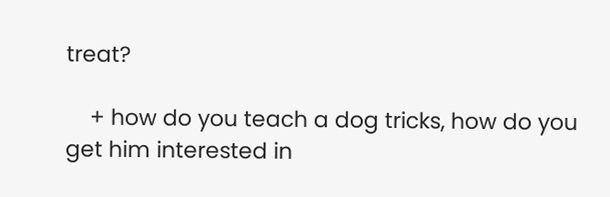treat?

    + how do you teach a dog tricks, how do you get him interested in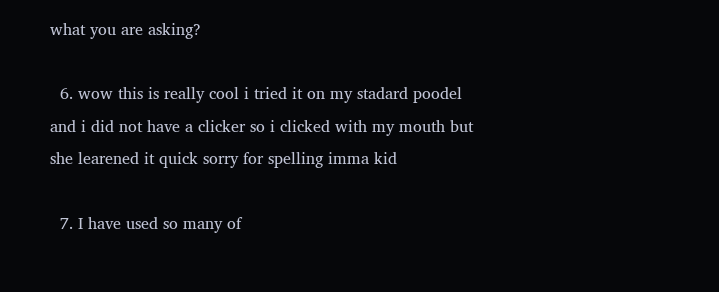what you are asking?

  6. wow this is really cool i tried it on my stadard poodel and i did not have a clicker so i clicked with my mouth but she learened it quick sorry for spelling imma kid

  7. I have used so many of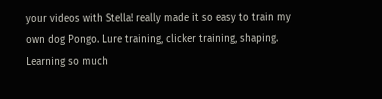your videos with Stella! really made it so easy to train my own dog Pongo. Lure training, clicker training, shaping. Learning so much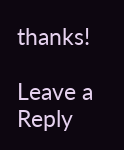thanks!

Leave a Reply